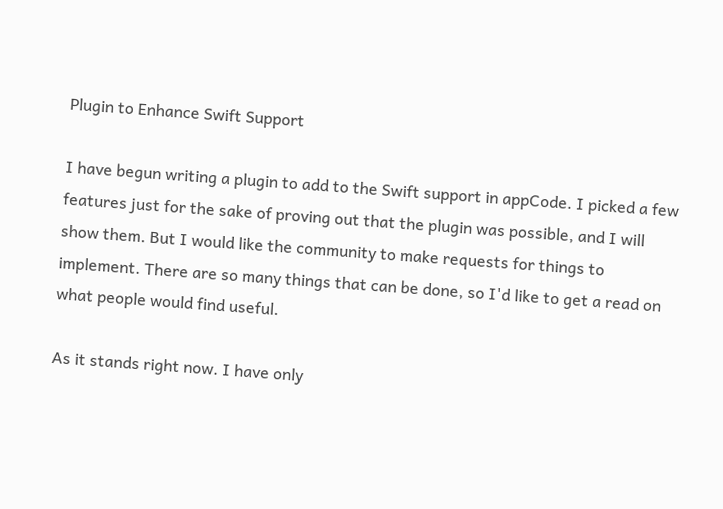Plugin to Enhance Swift Support

I have begun writing a plugin to add to the Swift support in appCode. I picked a few features just for the sake of proving out that the plugin was possible, and I will show them. But I would like the community to make requests for things to implement. There are so many things that can be done, so I'd like to get a read on what people would find useful.

As it stands right now. I have only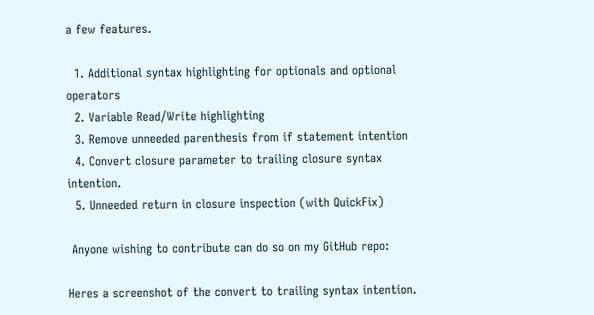a few features.

  1. Additional syntax highlighting for optionals and optional operators
  2. Variable Read/Write highlighting
  3. Remove unneeded parenthesis from if statement intention
  4. Convert closure parameter to trailing closure syntax intention.
  5. Unneeded return in closure inspection (with QuickFix)

 Anyone wishing to contribute can do so on my GitHub repo:

Heres a screenshot of the convert to trailing syntax intention.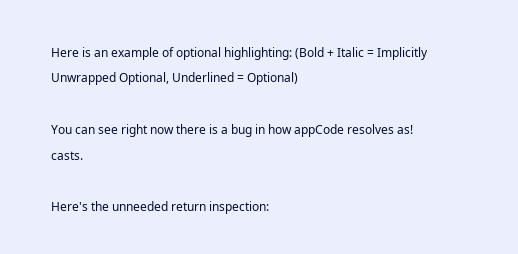Here is an example of optional highlighting: (Bold + Italic = Implicitly Unwrapped Optional, Underlined = Optional)

You can see right now there is a bug in how appCode resolves as! casts.

Here's the unneeded return inspection: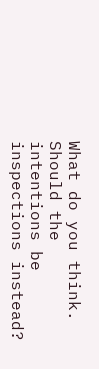What do you think. Should the intentions be inspections instead?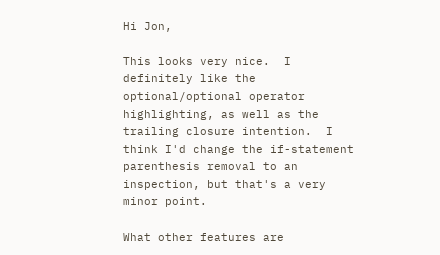Hi Jon,

This looks very nice.  I definitely like the optional/optional operator highlighting, as well as the trailing closure intention.  I think I'd change the if-statement parenthesis removal to an inspection, but that's a very minor point.

What other features are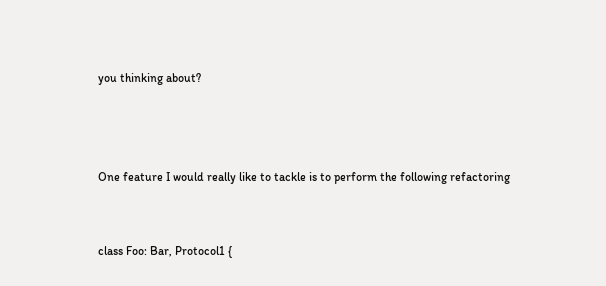you thinking about?



One feature I would really like to tackle is to perform the following refactoring


class Foo: Bar, Protocol1 {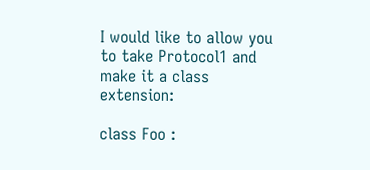I would like to allow you to take Protocol1 and make it a class extension:

class Foo :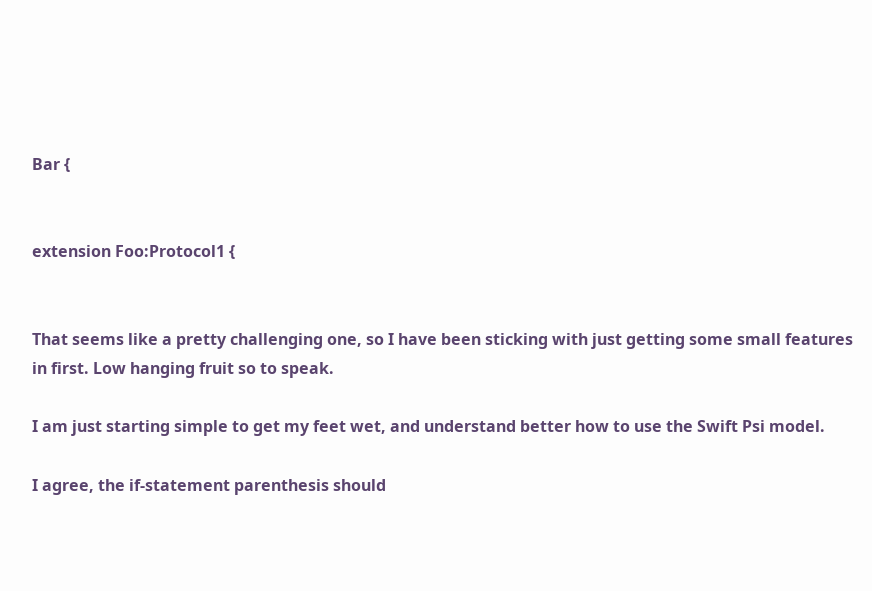Bar {


extension Foo:Protocol1 {


That seems like a pretty challenging one, so I have been sticking with just getting some small features in first. Low hanging fruit so to speak.

I am just starting simple to get my feet wet, and understand better how to use the Swift Psi model.

I agree, the if-statement parenthesis should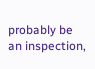probably be an inspection,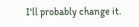I'll probably change it.